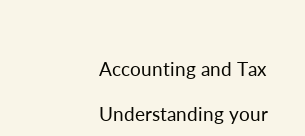Accounting and Tax

Understanding your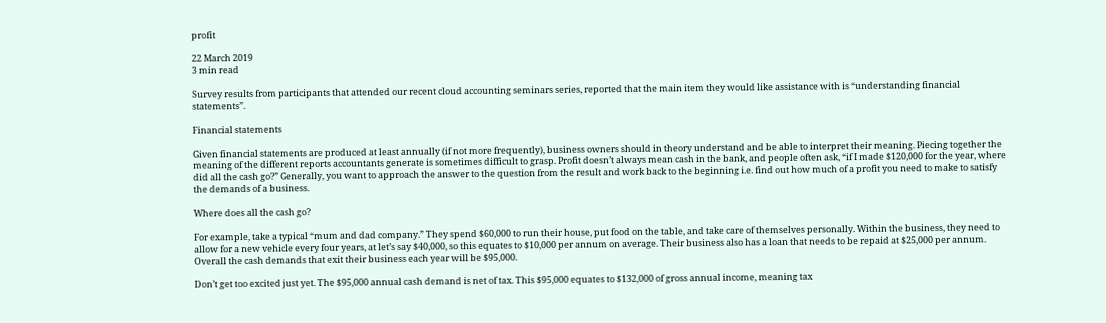profit

22 March 2019
3 min read

Survey results from participants that attended our recent cloud accounting seminars series, reported that the main item they would like assistance with is “understanding financial statements”.

Financial statements

Given financial statements are produced at least annually (if not more frequently), business owners should in theory understand and be able to interpret their meaning. Piecing together the meaning of the different reports accountants generate is sometimes difficult to grasp. Profit doesn’t always mean cash in the bank, and people often ask, “if I made $120,000 for the year, where did all the cash go?” Generally, you want to approach the answer to the question from the result and work back to the beginning i.e. find out how much of a profit you need to make to satisfy the demands of a business.

Where does all the cash go?

For example, take a typical “mum and dad company.” They spend $60,000 to run their house, put food on the table, and take care of themselves personally. Within the business, they need to allow for a new vehicle every four years, at let’s say $40,000, so this equates to $10,000 per annum on average. Their business also has a loan that needs to be repaid at $25,000 per annum. Overall the cash demands that exit their business each year will be $95,000.

Don’t get too excited just yet. The $95,000 annual cash demand is net of tax. This $95,000 equates to $132,000 of gross annual income, meaning tax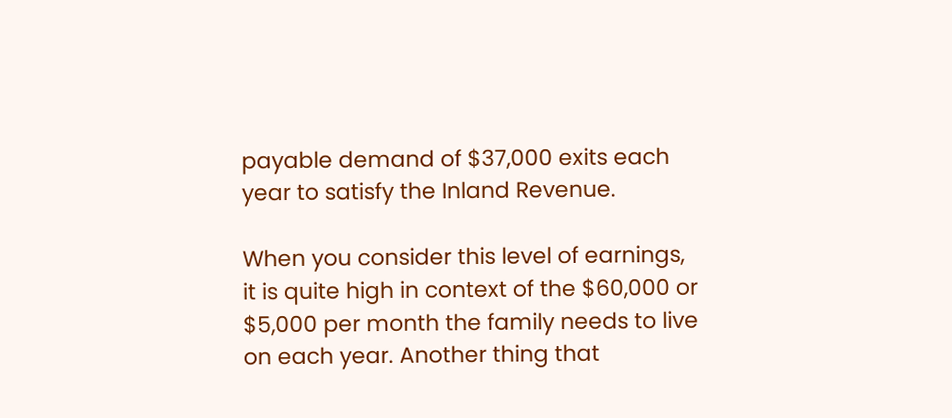payable demand of $37,000 exits each year to satisfy the Inland Revenue.

When you consider this level of earnings, it is quite high in context of the $60,000 or $5,000 per month the family needs to live on each year. Another thing that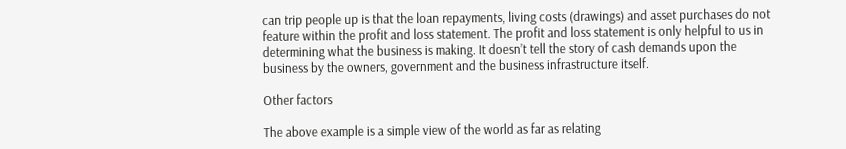can trip people up is that the loan repayments, living costs (drawings) and asset purchases do not feature within the profit and loss statement. The profit and loss statement is only helpful to us in determining what the business is making. It doesn’t tell the story of cash demands upon the business by the owners, government and the business infrastructure itself.

Other factors

The above example is a simple view of the world as far as relating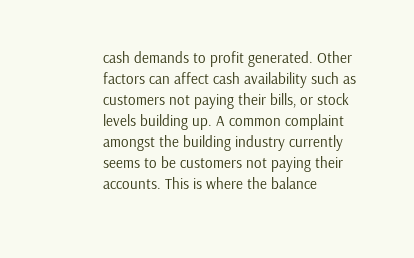cash demands to profit generated. Other factors can affect cash availability such as customers not paying their bills, or stock levels building up. A common complaint amongst the building industry currently seems to be customers not paying their accounts. This is where the balance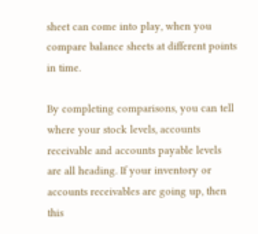sheet can come into play, when you compare balance sheets at different points in time.

By completing comparisons, you can tell where your stock levels, accounts receivable and accounts payable levels are all heading. If your inventory or accounts receivables are going up, then this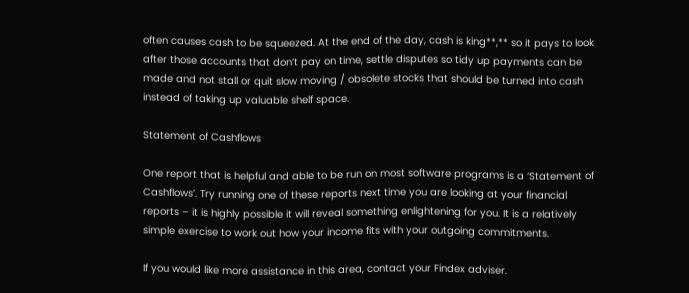often causes cash to be squeezed. At the end of the day, cash is king**,** so it pays to look after those accounts that don’t pay on time, settle disputes so tidy up payments can be made and not stall or quit slow moving / obsolete stocks that should be turned into cash instead of taking up valuable shelf space.

Statement of Cashflows

One report that is helpful and able to be run on most software programs is a ‘Statement of Cashflows’. Try running one of these reports next time you are looking at your financial reports – it is highly possible it will reveal something enlightening for you. It is a relatively simple exercise to work out how your income fits with your outgoing commitments.

If you would like more assistance in this area, contact your Findex adviser.